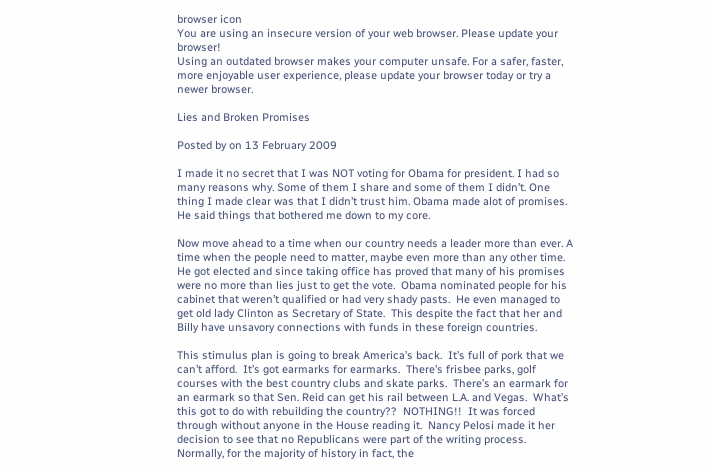browser icon
You are using an insecure version of your web browser. Please update your browser!
Using an outdated browser makes your computer unsafe. For a safer, faster, more enjoyable user experience, please update your browser today or try a newer browser.

Lies and Broken Promises

Posted by on 13 February 2009

I made it no secret that I was NOT voting for Obama for president. I had so many reasons why. Some of them I share and some of them I didn’t. One thing I made clear was that I didn’t trust him. Obama made alot of promises. He said things that bothered me down to my core.

Now move ahead to a time when our country needs a leader more than ever. A time when the people need to matter, maybe even more than any other time.  He got elected and since taking office has proved that many of his promises were no more than lies just to get the vote.  Obama nominated people for his cabinet that weren’t qualified or had very shady pasts.  He even managed to get old lady Clinton as Secretary of State.  This despite the fact that her and Billy have unsavory connections with funds in these foreign countries.

This stimulus plan is going to break America’s back.  It’s full of pork that we can’t afford.  It’s got earmarks for earmarks.  There’s frisbee parks, golf courses with the best country clubs and skate parks.  There’s an earmark for an earmark so that Sen. Reid can get his rail between L.A. and Vegas.  What’s this got to do with rebuilding the country??  NOTHING!!  It was forced through without anyone in the House reading it.  Nancy Pelosi made it her decision to see that no Republicans were part of the writing process.  Normally, for the majority of history in fact, the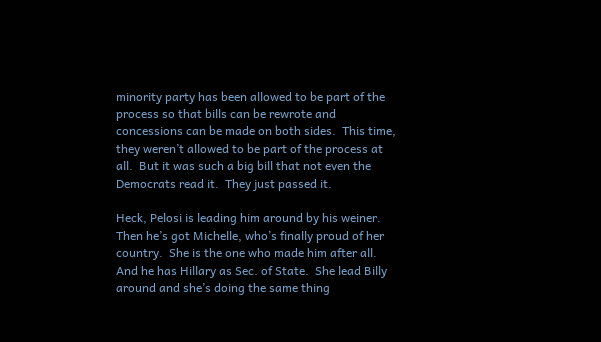minority party has been allowed to be part of the process so that bills can be rewrote and concessions can be made on both sides.  This time, they weren’t allowed to be part of the process at all.  But it was such a big bill that not even the Democrats read it.  They just passed it.

Heck, Pelosi is leading him around by his weiner.  Then he’s got Michelle, who’s finally proud of her country.  She is the one who made him after all.  And he has Hillary as Sec. of State.  She lead Billy around and she’s doing the same thing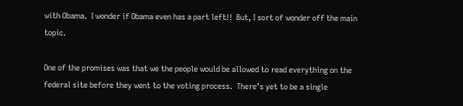with Obama.  I wonder if Obama even has a part left!!  But, I sort of wonder off the main topic.

One of the promises was that we the people would be allowed to read everything on the federal site before they went to the voting process.  There’s yet to be a single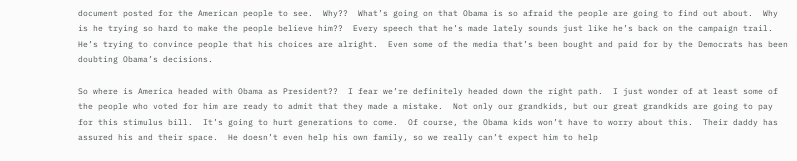document posted for the American people to see.  Why??  What’s going on that Obama is so afraid the people are going to find out about.  Why is he trying so hard to make the people believe him??  Every speech that he’s made lately sounds just like he’s back on the campaign trail.  He’s trying to convince people that his choices are alright.  Even some of the media that’s been bought and paid for by the Democrats has been doubting Obama’s decisions.

So where is America headed with Obama as President??  I fear we’re definitely headed down the right path.  I just wonder of at least some of the people who voted for him are ready to admit that they made a mistake.  Not only our grandkids, but our great grandkids are going to pay for this stimulus bill.  It’s going to hurt generations to come.  Of course, the Obama kids won’t have to worry about this.  Their daddy has assured his and their space.  He doesn’t even help his own family, so we really can’t expect him to help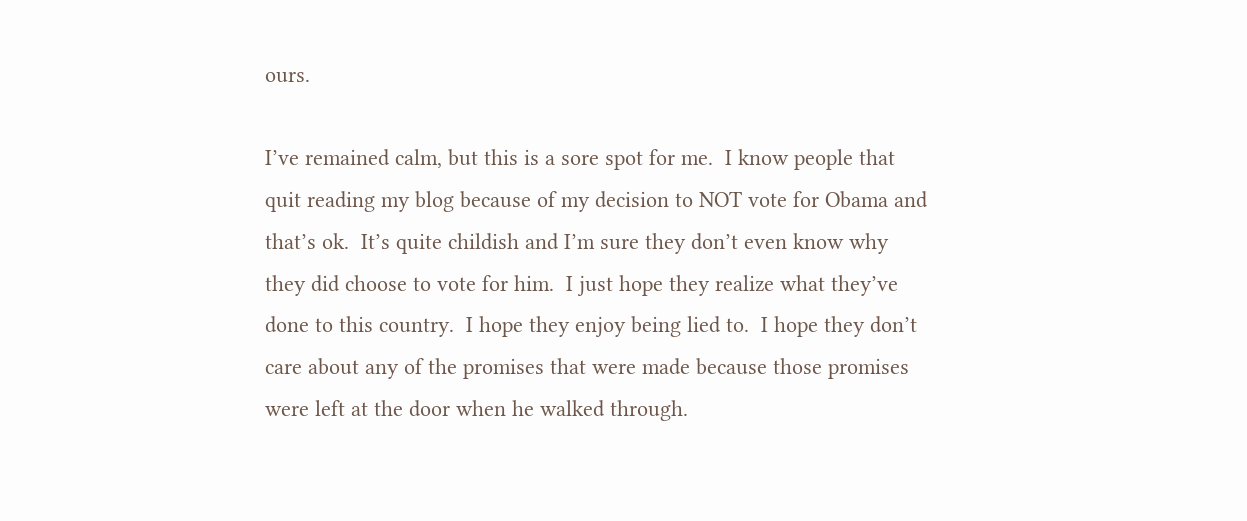ours.

I’ve remained calm, but this is a sore spot for me.  I know people that quit reading my blog because of my decision to NOT vote for Obama and that’s ok.  It’s quite childish and I’m sure they don’t even know why they did choose to vote for him.  I just hope they realize what they’ve done to this country.  I hope they enjoy being lied to.  I hope they don’t care about any of the promises that were made because those promises were left at the door when he walked through.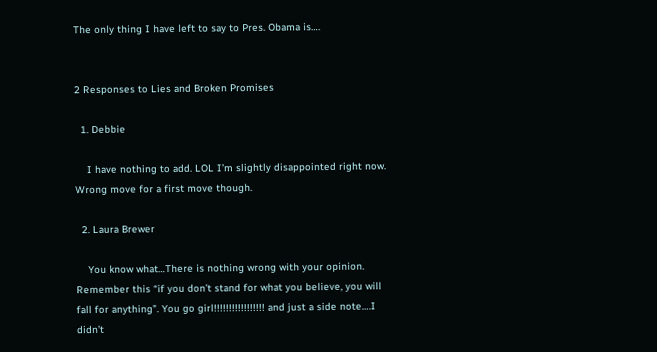The only thing I have left to say to Pres. Obama is….


2 Responses to Lies and Broken Promises

  1. Debbie

    I have nothing to add. LOL I’m slightly disappointed right now. Wrong move for a first move though.

  2. Laura Brewer

    You know what…There is nothing wrong with your opinion. Remember this “if you don’t stand for what you believe, you will fall for anything”. You go girl!!!!!!!!!!!!!!!!! and just a side note….I didn’t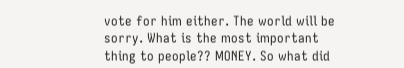vote for him either. The world will be sorry. What is the most important thing to people?? MONEY. So what did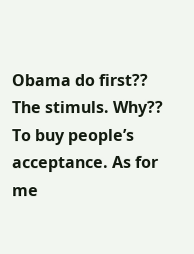Obama do first?? The stimuls. Why?? To buy people’s acceptance. As for me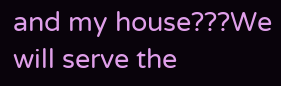and my house???We will serve the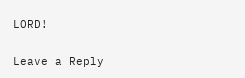LORD!

Leave a Reply